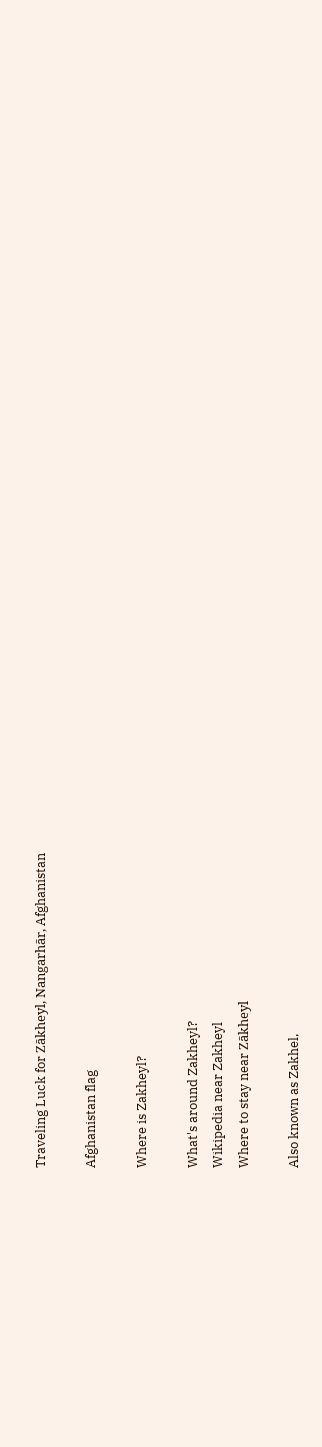Traveling Luck for Zākheyl, Nangarhār, Afghanistan

Afghanistan flag

Where is Zakheyl?

What's around Zakheyl?
Wikipedia near Zakheyl
Where to stay near Zākheyl

Also known as Zakhel,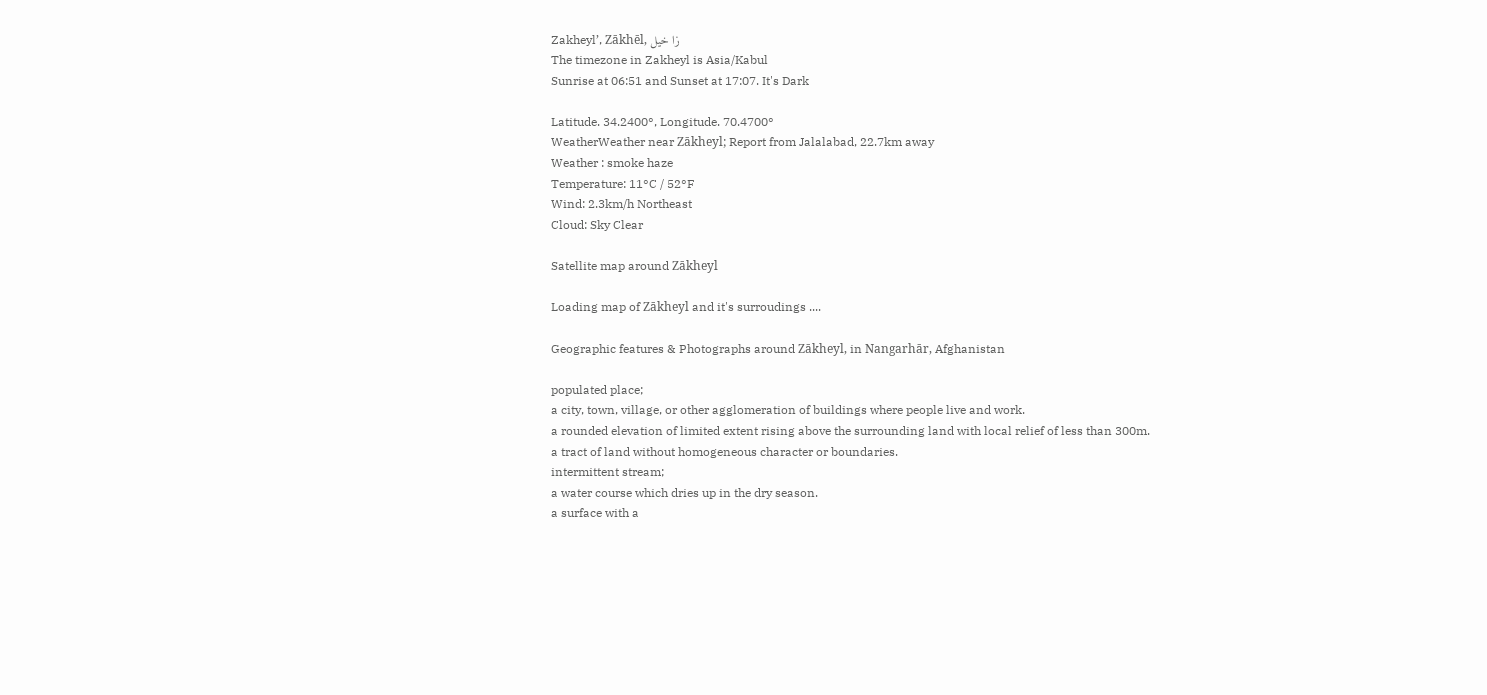Zakheyl’, Zākhēl, زا خيل
The timezone in Zakheyl is Asia/Kabul
Sunrise at 06:51 and Sunset at 17:07. It's Dark

Latitude. 34.2400°, Longitude. 70.4700°
WeatherWeather near Zākheyl; Report from Jalalabad, 22.7km away
Weather : smoke haze
Temperature: 11°C / 52°F
Wind: 2.3km/h Northeast
Cloud: Sky Clear

Satellite map around Zākheyl

Loading map of Zākheyl and it's surroudings ....

Geographic features & Photographs around Zākheyl, in Nangarhār, Afghanistan

populated place;
a city, town, village, or other agglomeration of buildings where people live and work.
a rounded elevation of limited extent rising above the surrounding land with local relief of less than 300m.
a tract of land without homogeneous character or boundaries.
intermittent stream;
a water course which dries up in the dry season.
a surface with a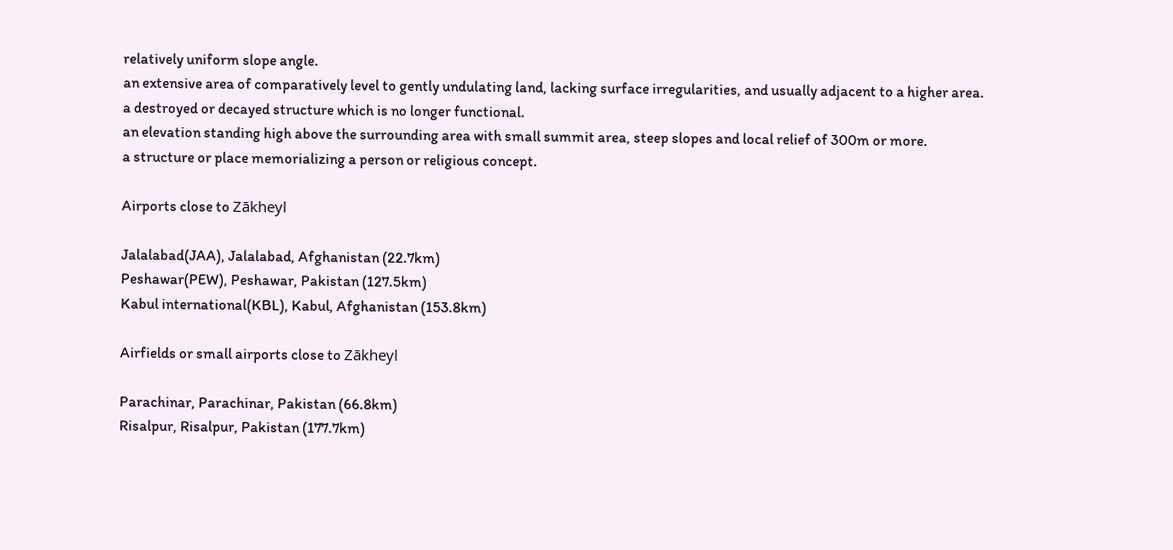relatively uniform slope angle.
an extensive area of comparatively level to gently undulating land, lacking surface irregularities, and usually adjacent to a higher area.
a destroyed or decayed structure which is no longer functional.
an elevation standing high above the surrounding area with small summit area, steep slopes and local relief of 300m or more.
a structure or place memorializing a person or religious concept.

Airports close to Zākheyl

Jalalabad(JAA), Jalalabad, Afghanistan (22.7km)
Peshawar(PEW), Peshawar, Pakistan (127.5km)
Kabul international(KBL), Kabul, Afghanistan (153.8km)

Airfields or small airports close to Zākheyl

Parachinar, Parachinar, Pakistan (66.8km)
Risalpur, Risalpur, Pakistan (177.7km)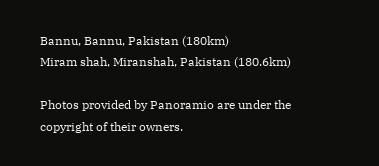Bannu, Bannu, Pakistan (180km)
Miram shah, Miranshah, Pakistan (180.6km)

Photos provided by Panoramio are under the copyright of their owners.